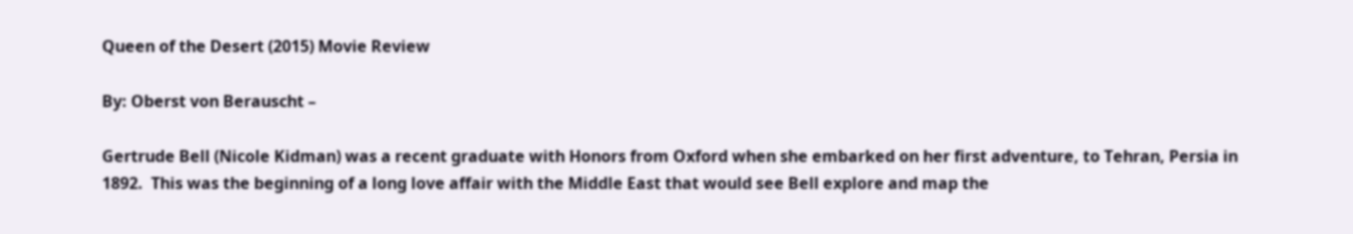Queen of the Desert (2015) Movie Review

By: Oberst von Berauscht –

Gertrude Bell (Nicole Kidman) was a recent graduate with Honors from Oxford when she embarked on her first adventure, to Tehran, Persia in 1892.  This was the beginning of a long love affair with the Middle East that would see Bell explore and map the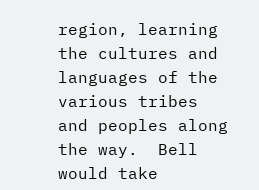region, learning the cultures and languages of the various tribes and peoples along the way.  Bell would take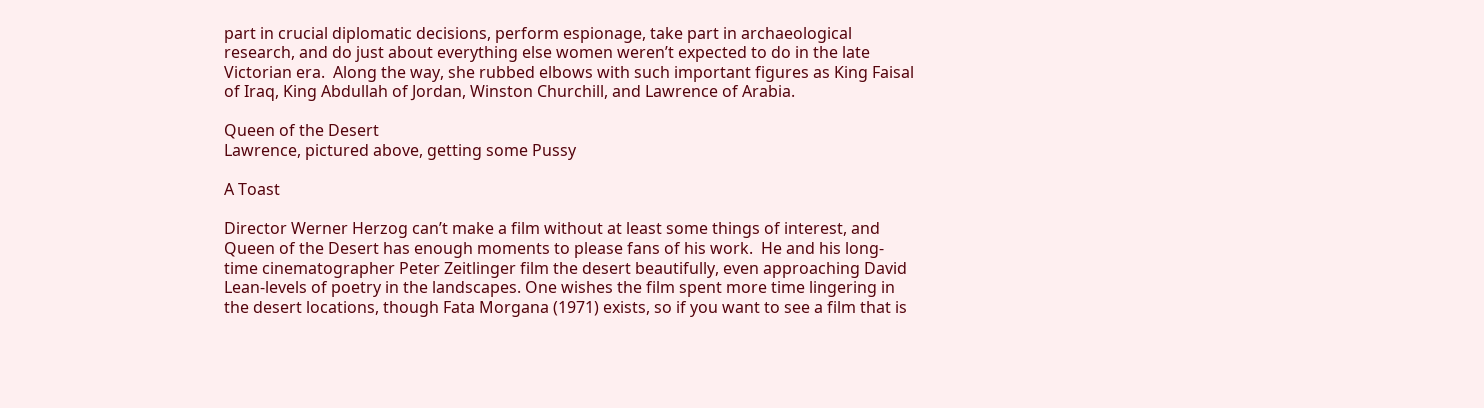part in crucial diplomatic decisions, perform espionage, take part in archaeological research, and do just about everything else women weren’t expected to do in the late Victorian era.  Along the way, she rubbed elbows with such important figures as King Faisal of Iraq, King Abdullah of Jordan, Winston Churchill, and Lawrence of Arabia.

Queen of the Desert
Lawrence, pictured above, getting some Pussy

A Toast

Director Werner Herzog can’t make a film without at least some things of interest, and Queen of the Desert has enough moments to please fans of his work.  He and his long-time cinematographer Peter Zeitlinger film the desert beautifully, even approaching David Lean-levels of poetry in the landscapes. One wishes the film spent more time lingering in the desert locations, though Fata Morgana (1971) exists, so if you want to see a film that is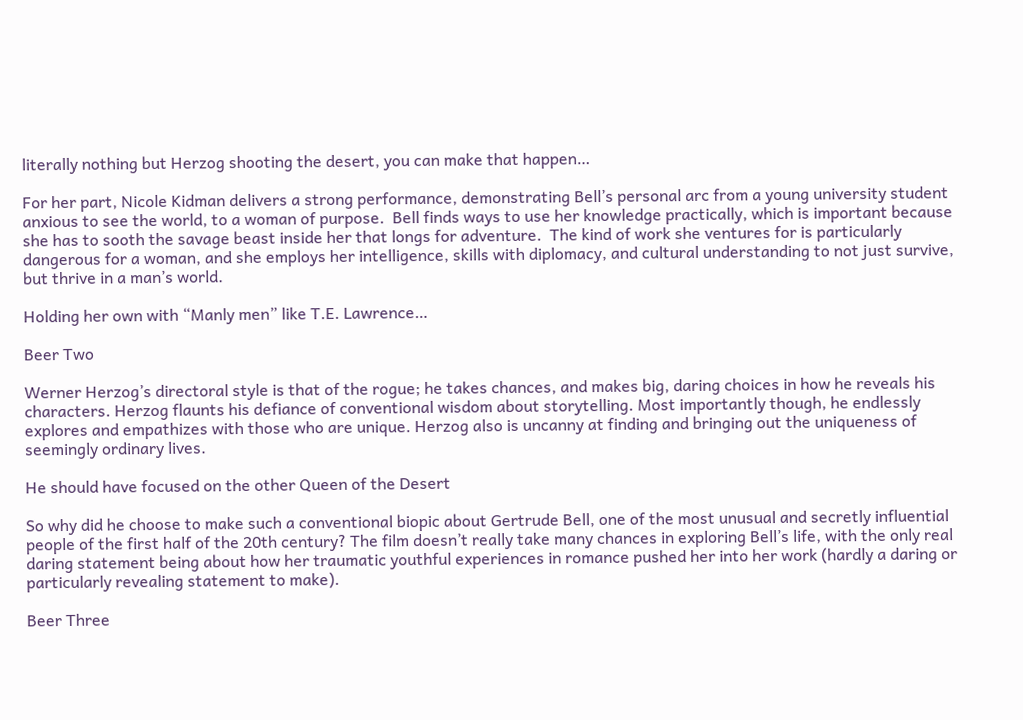literally nothing but Herzog shooting the desert, you can make that happen…

For her part, Nicole Kidman delivers a strong performance, demonstrating Bell’s personal arc from a young university student anxious to see the world, to a woman of purpose.  Bell finds ways to use her knowledge practically, which is important because she has to sooth the savage beast inside her that longs for adventure.  The kind of work she ventures for is particularly dangerous for a woman, and she employs her intelligence, skills with diplomacy, and cultural understanding to not just survive, but thrive in a man’s world.

Holding her own with “Manly men” like T.E. Lawrence…

Beer Two

Werner Herzog’s directoral style is that of the rogue; he takes chances, and makes big, daring choices in how he reveals his characters. Herzog flaunts his defiance of conventional wisdom about storytelling. Most importantly though, he endlessly explores and empathizes with those who are unique. Herzog also is uncanny at finding and bringing out the uniqueness of seemingly ordinary lives.

He should have focused on the other Queen of the Desert

So why did he choose to make such a conventional biopic about Gertrude Bell, one of the most unusual and secretly influential people of the first half of the 20th century? The film doesn’t really take many chances in exploring Bell’s life, with the only real daring statement being about how her traumatic youthful experiences in romance pushed her into her work (hardly a daring or particularly revealing statement to make).

Beer Three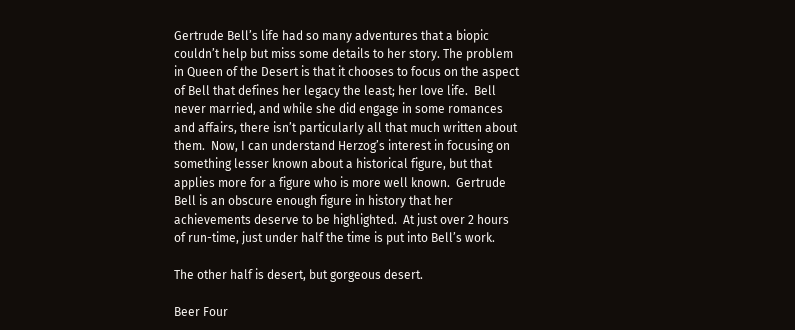Gertrude Bell’s life had so many adventures that a biopic couldn’t help but miss some details to her story. The problem in Queen of the Desert is that it chooses to focus on the aspect of Bell that defines her legacy the least; her love life.  Bell never married, and while she did engage in some romances and affairs, there isn’t particularly all that much written about them.  Now, I can understand Herzog’s interest in focusing on something lesser known about a historical figure, but that applies more for a figure who is more well known.  Gertrude Bell is an obscure enough figure in history that her achievements deserve to be highlighted.  At just over 2 hours of run-time, just under half the time is put into Bell’s work.

The other half is desert, but gorgeous desert.

Beer Four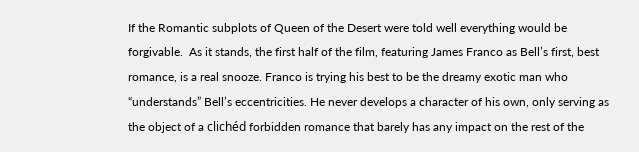If the Romantic subplots of Queen of the Desert were told well everything would be forgivable.  As it stands, the first half of the film, featuring James Franco as Bell’s first, best romance, is a real snooze. Franco is trying his best to be the dreamy exotic man who “understands” Bell’s eccentricities. He never develops a character of his own, only serving as the object of a clichéd forbidden romance that barely has any impact on the rest of the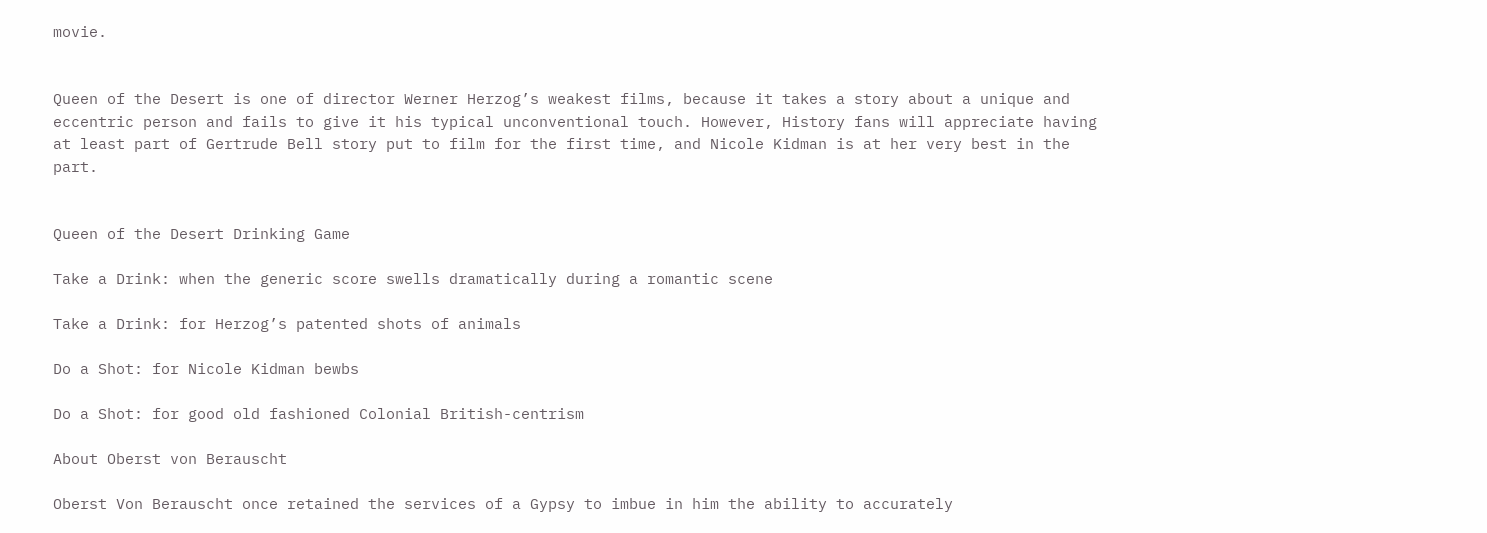movie.


Queen of the Desert is one of director Werner Herzog’s weakest films, because it takes a story about a unique and eccentric person and fails to give it his typical unconventional touch. However, History fans will appreciate having at least part of Gertrude Bell story put to film for the first time, and Nicole Kidman is at her very best in the part.


Queen of the Desert Drinking Game

Take a Drink: when the generic score swells dramatically during a romantic scene

Take a Drink: for Herzog’s patented shots of animals

Do a Shot: for Nicole Kidman bewbs

Do a Shot: for good old fashioned Colonial British-centrism

About Oberst von Berauscht

Oberst Von Berauscht once retained the services of a Gypsy to imbue in him the ability to accurately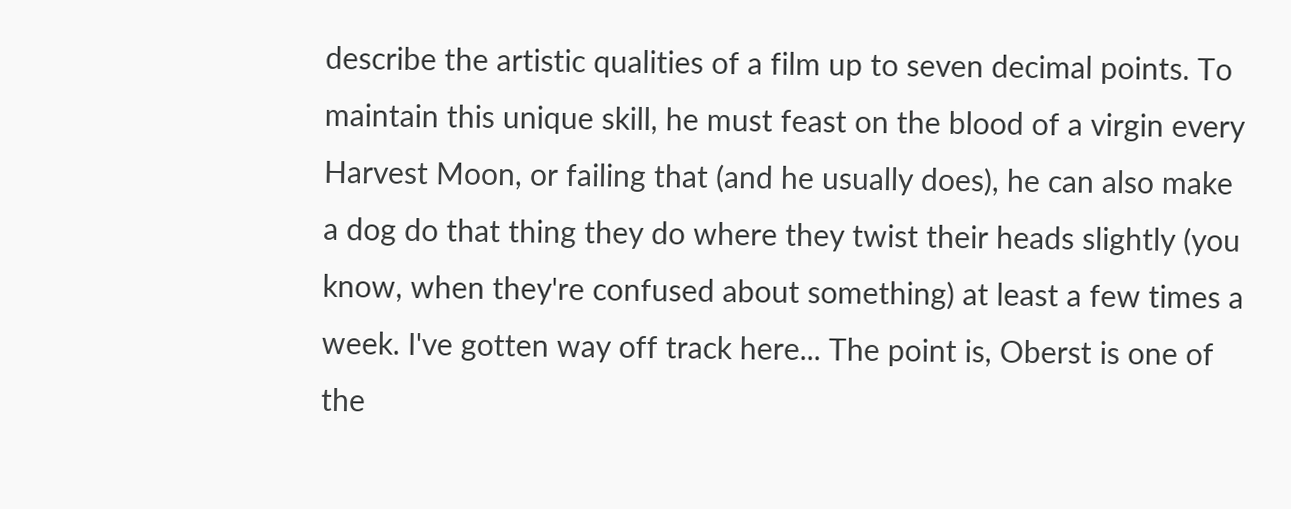describe the artistic qualities of a film up to seven decimal points. To maintain this unique skill, he must feast on the blood of a virgin every Harvest Moon, or failing that (and he usually does), he can also make a dog do that thing they do where they twist their heads slightly (you know, when they're confused about something) at least a few times a week. I've gotten way off track here... The point is, Oberst is one of the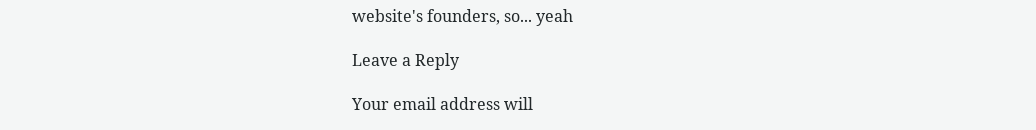website's founders, so... yeah

Leave a Reply

Your email address will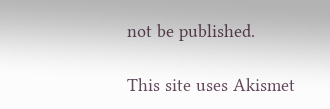not be published.

This site uses Akismet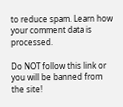to reduce spam. Learn how your comment data is processed.

Do NOT follow this link or you will be banned from the site!